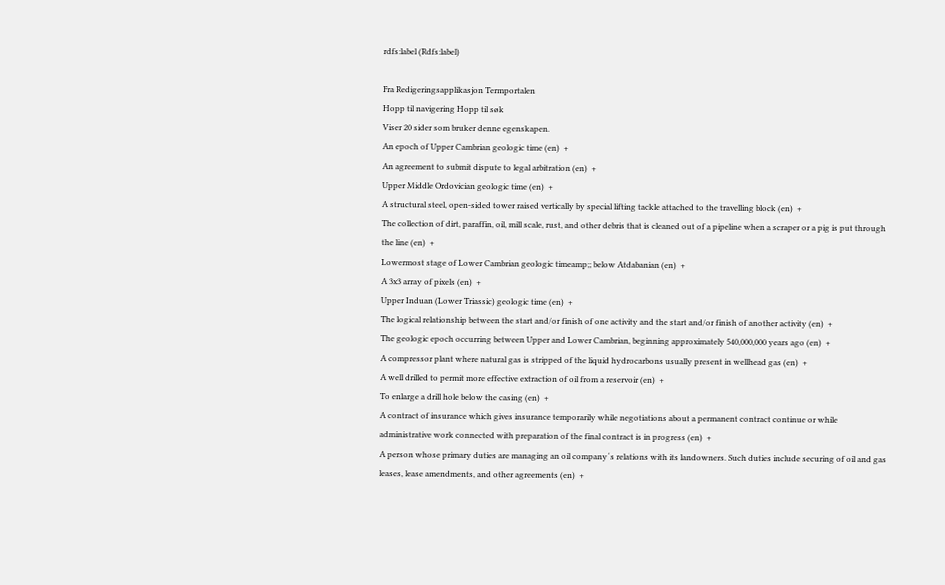rdfs:label (Rdfs:label)

Fra Redigeringsapplikasjon Termportalen
Hopp til navigering Hopp til søk
Viser 20 sider som bruker denne egenskapen.
An epoch of Upper Cambrian geologic time (en)  +
An agreement to submit dispute to legal arbitration (en)  +
Upper Middle Ordovician geologic time (en)  +
A structural steel, open-sided tower raised vertically by special lifting tackle attached to the travelling block (en)  +
The collection of dirt, paraffin, oil, mill scale, rust, and other debris that is cleaned out of a pipeline when a scraper or a pig is put through the line (en)  +
Lowermost stage of Lower Cambrian geologic timeamp;; below Atdabanian (en)  +
A 3x3 array of pixels (en)  +
Upper Induan (Lower Triassic) geologic time (en)  +
The logical relationship between the start and/or finish of one activity and the start and/or finish of another activity (en)  +
The geologic epoch occurring between Upper and Lower Cambrian, beginning approximately 540,000,000 years ago (en)  +
A compressor plant where natural gas is stripped of the liquid hydrocarbons usually present in wellhead gas (en)  +
A well drilled to permit more effective extraction of oil from a reservoir (en)  +
To enlarge a drill hole below the casing (en)  +
A contract of insurance which gives insurance temporarily while negotiations about a permanent contract continue or while administrative work connected with preparation of the final contract is in progress (en)  +
A person whose primary duties are managing an oil company´s relations with its landowners. Such duties include securing of oil and gas leases, lease amendments, and other agreements (en)  +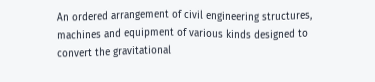An ordered arrangement of civil engineering structures, machines and equipment of various kinds designed to convert the gravitational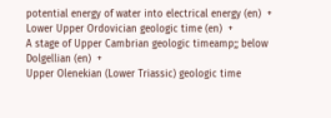potential energy of water into electrical energy (en)  +
Lower Upper Ordovician geologic time (en)  +
A stage of Upper Cambrian geologic timeamp;; below Dolgellian (en)  +
Upper Olenekian (Lower Triassic) geologic time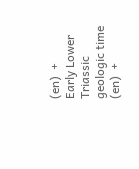(en)  +
Early Lower Triassic geologic time (en)  +